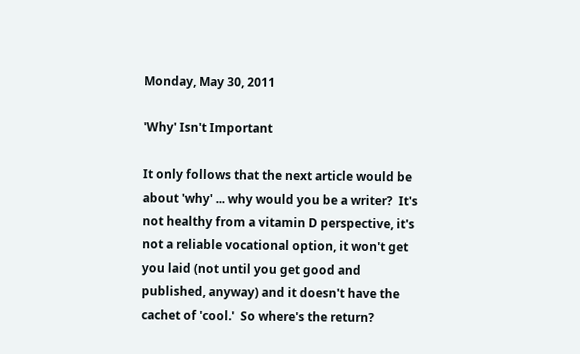Monday, May 30, 2011

'Why' Isn't Important

It only follows that the next article would be about 'why' ... why would you be a writer?  It's not healthy from a vitamin D perspective, it's not a reliable vocational option, it won't get you laid (not until you get good and published, anyway) and it doesn't have the cachet of 'cool.'  So where's the return?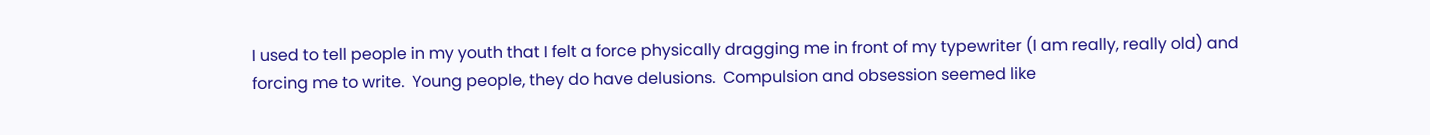I used to tell people in my youth that I felt a force physically dragging me in front of my typewriter (I am really, really old) and forcing me to write.  Young people, they do have delusions.  Compulsion and obsession seemed like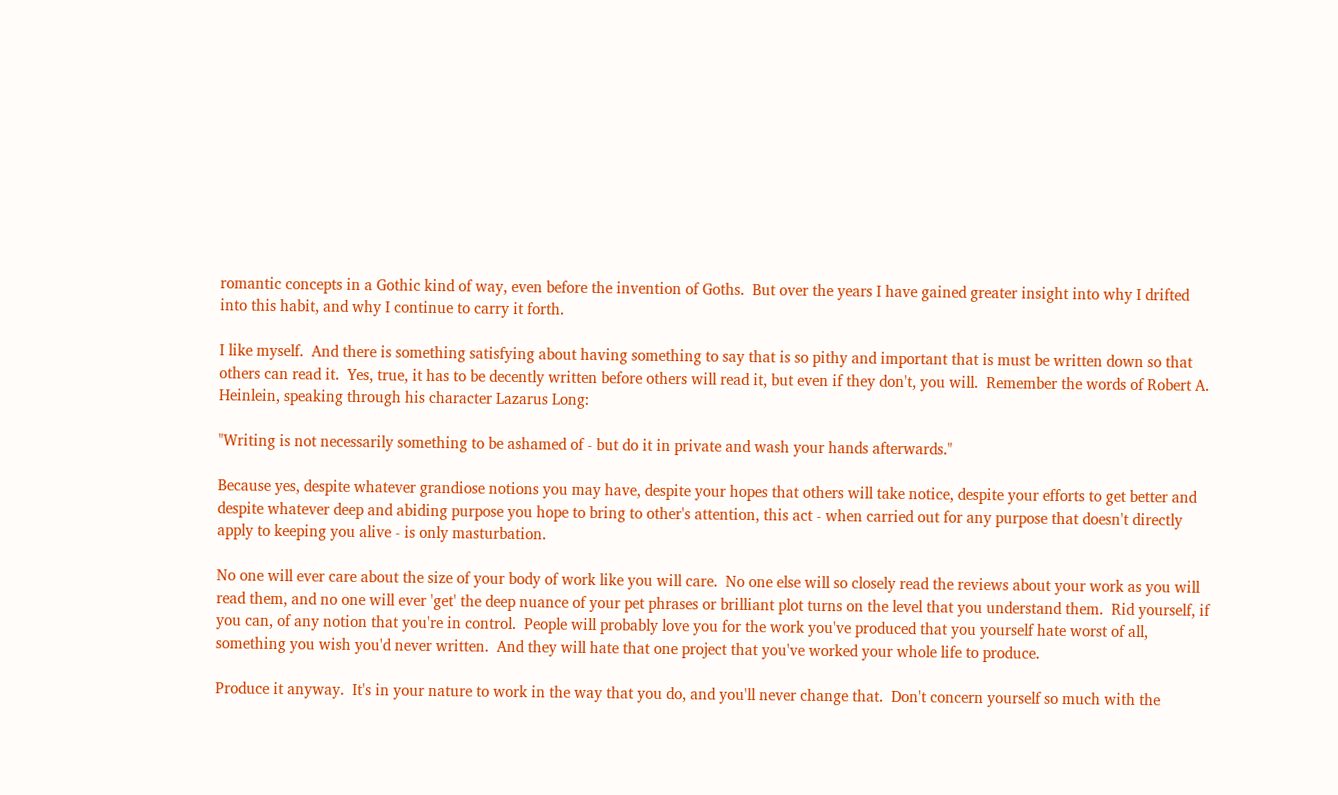romantic concepts in a Gothic kind of way, even before the invention of Goths.  But over the years I have gained greater insight into why I drifted into this habit, and why I continue to carry it forth.

I like myself.  And there is something satisfying about having something to say that is so pithy and important that is must be written down so that others can read it.  Yes, true, it has to be decently written before others will read it, but even if they don't, you will.  Remember the words of Robert A. Heinlein, speaking through his character Lazarus Long:

"Writing is not necessarily something to be ashamed of - but do it in private and wash your hands afterwards."

Because yes, despite whatever grandiose notions you may have, despite your hopes that others will take notice, despite your efforts to get better and despite whatever deep and abiding purpose you hope to bring to other's attention, this act - when carried out for any purpose that doesn't directly apply to keeping you alive - is only masturbation.

No one will ever care about the size of your body of work like you will care.  No one else will so closely read the reviews about your work as you will read them, and no one will ever 'get' the deep nuance of your pet phrases or brilliant plot turns on the level that you understand them.  Rid yourself, if you can, of any notion that you're in control.  People will probably love you for the work you've produced that you yourself hate worst of all, something you wish you'd never written.  And they will hate that one project that you've worked your whole life to produce.

Produce it anyway.  It's in your nature to work in the way that you do, and you'll never change that.  Don't concern yourself so much with the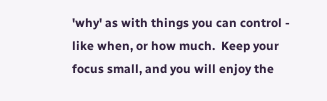'why' as with things you can control - like when, or how much.  Keep your focus small, and you will enjoy the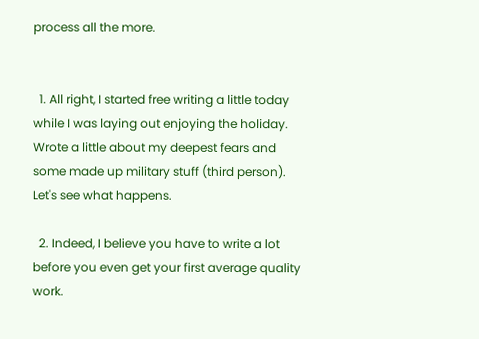process all the more.


  1. All right, I started free writing a little today while I was laying out enjoying the holiday. Wrote a little about my deepest fears and some made up military stuff (third person). Let's see what happens.

  2. Indeed, I believe you have to write a lot before you even get your first average quality work.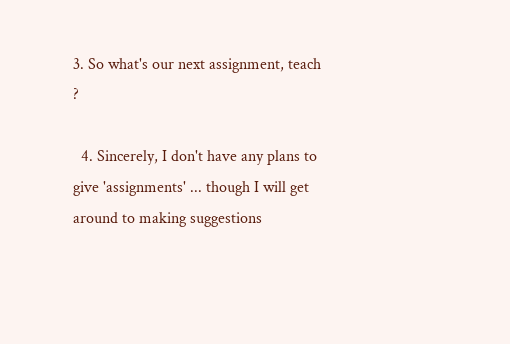3. So what's our next assignment, teach ?

  4. Sincerely, I don't have any plans to give 'assignments' ... though I will get around to making suggestions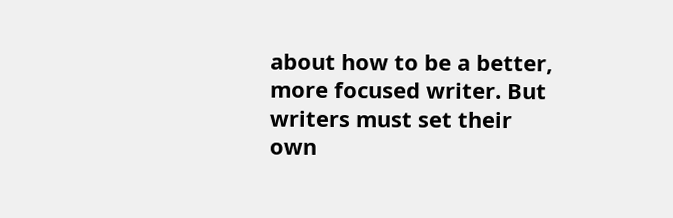about how to be a better, more focused writer. But writers must set their own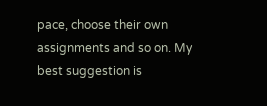pace, choose their own assignments and so on. My best suggestion is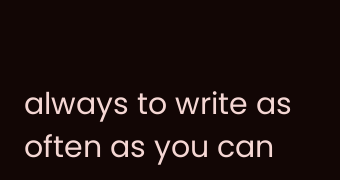always to write as often as you can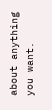about anything you want.